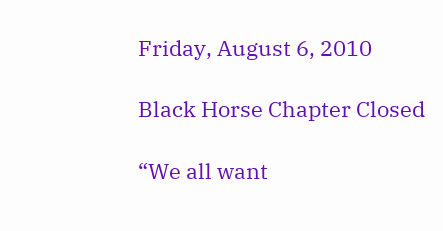Friday, August 6, 2010

Black Horse Chapter Closed

“We all want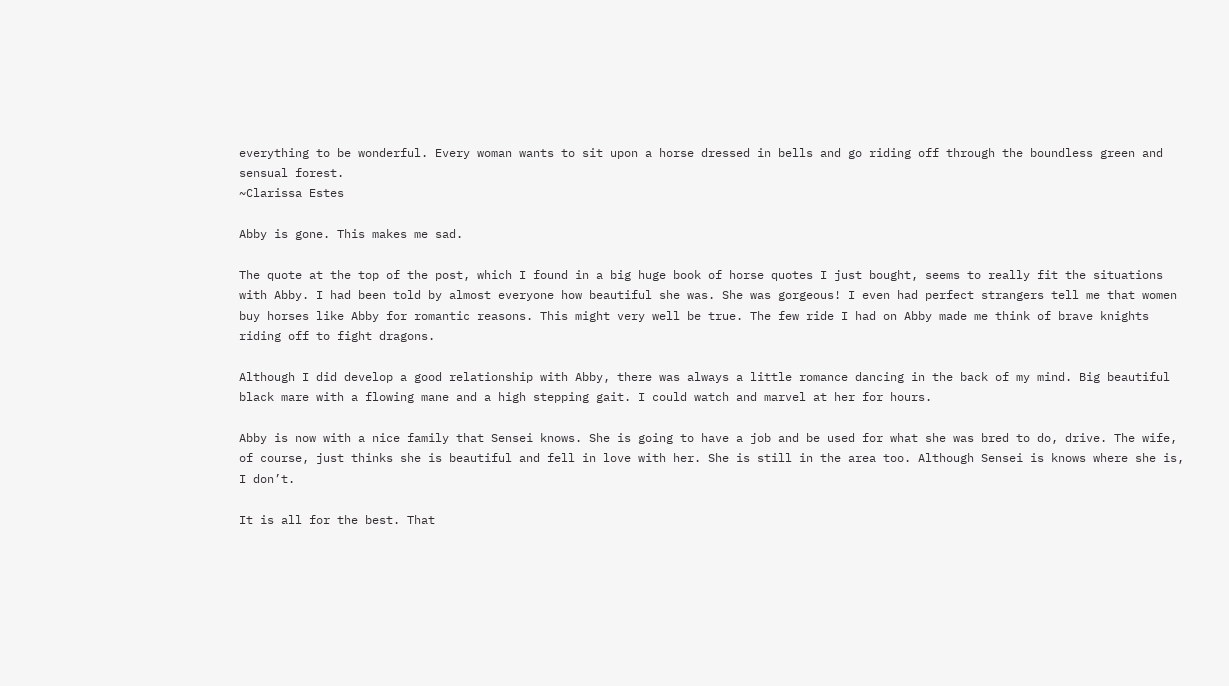everything to be wonderful. Every woman wants to sit upon a horse dressed in bells and go riding off through the boundless green and sensual forest.
~Clarissa Estes

Abby is gone. This makes me sad.

The quote at the top of the post, which I found in a big huge book of horse quotes I just bought, seems to really fit the situations with Abby. I had been told by almost everyone how beautiful she was. She was gorgeous! I even had perfect strangers tell me that women buy horses like Abby for romantic reasons. This might very well be true. The few ride I had on Abby made me think of brave knights riding off to fight dragons.

Although I did develop a good relationship with Abby, there was always a little romance dancing in the back of my mind. Big beautiful black mare with a flowing mane and a high stepping gait. I could watch and marvel at her for hours.

Abby is now with a nice family that Sensei knows. She is going to have a job and be used for what she was bred to do, drive. The wife, of course, just thinks she is beautiful and fell in love with her. She is still in the area too. Although Sensei is knows where she is, I don’t.

It is all for the best. That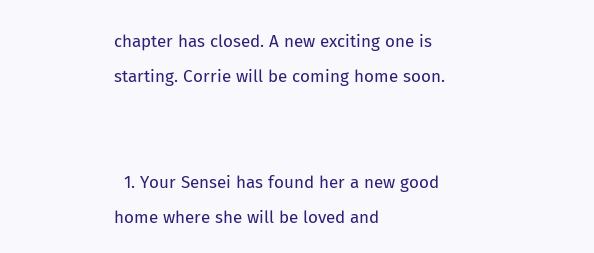chapter has closed. A new exciting one is starting. Corrie will be coming home soon.


  1. Your Sensei has found her a new good home where she will be loved and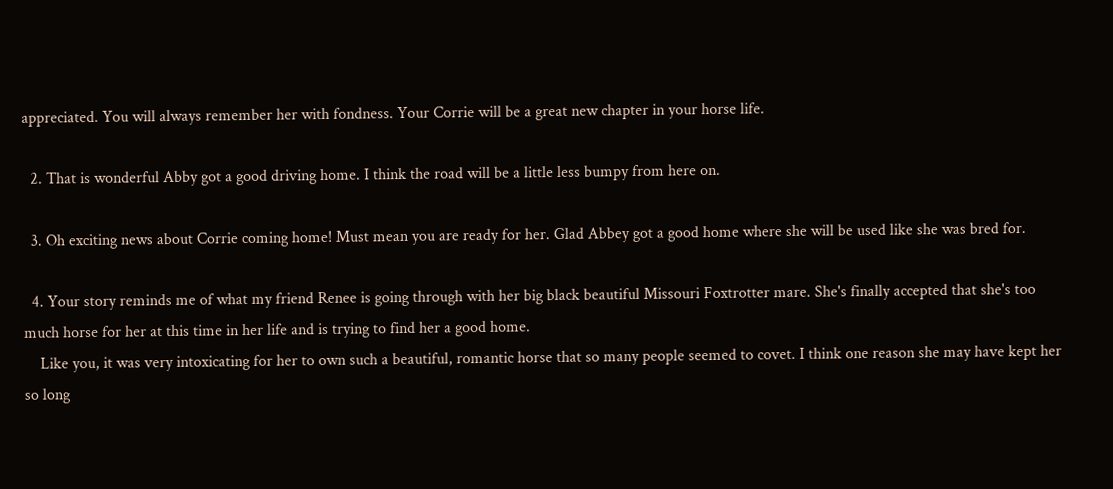appreciated. You will always remember her with fondness. Your Corrie will be a great new chapter in your horse life.

  2. That is wonderful Abby got a good driving home. I think the road will be a little less bumpy from here on.

  3. Oh exciting news about Corrie coming home! Must mean you are ready for her. Glad Abbey got a good home where she will be used like she was bred for.

  4. Your story reminds me of what my friend Renee is going through with her big black beautiful Missouri Foxtrotter mare. She's finally accepted that she's too much horse for her at this time in her life and is trying to find her a good home.
    Like you, it was very intoxicating for her to own such a beautiful, romantic horse that so many people seemed to covet. I think one reason she may have kept her so long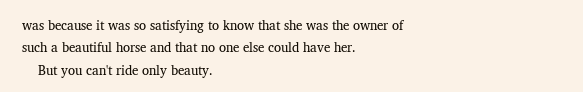was because it was so satisfying to know that she was the owner of such a beautiful horse and that no one else could have her.
    But you can't ride only beauty.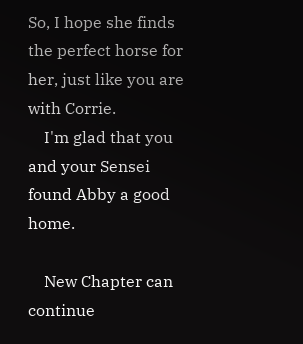So, I hope she finds the perfect horse for her, just like you are with Corrie.
    I'm glad that you and your Sensei found Abby a good home.

    New Chapter can continue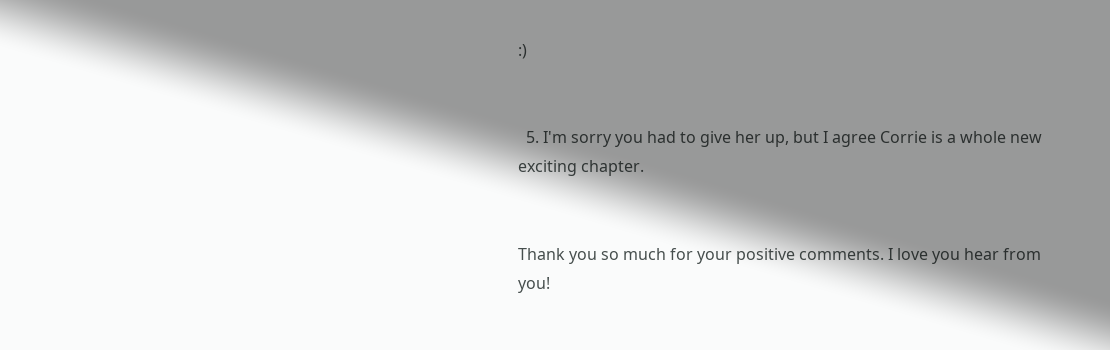:)


  5. I'm sorry you had to give her up, but I agree Corrie is a whole new exciting chapter.


Thank you so much for your positive comments. I love you hear from you!